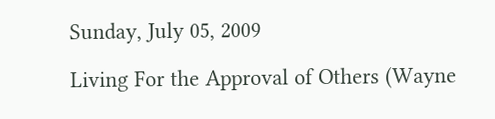Sunday, July 05, 2009

Living For the Approval of Others (Wayne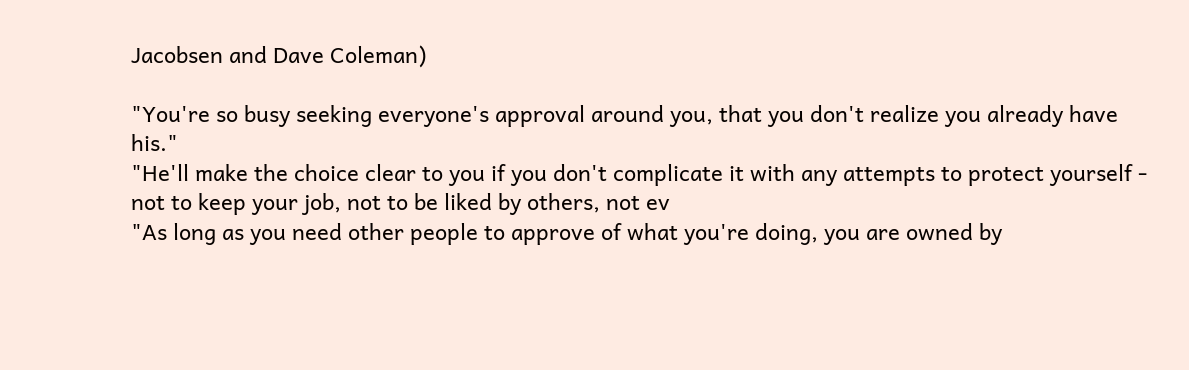Jacobsen and Dave Coleman)

"You're so busy seeking everyone's approval around you, that you don't realize you already have his."
"He'll make the choice clear to you if you don't complicate it with any attempts to protect yourself - not to keep your job, not to be liked by others, not ev
"As long as you need other people to approve of what you're doing, you are owned by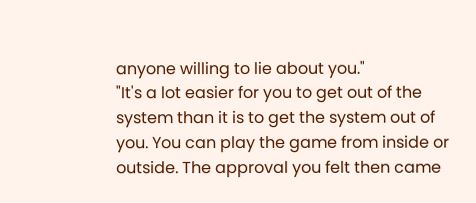anyone willing to lie about you."
"It's a lot easier for you to get out of the system than it is to get the system out of you. You can play the game from inside or outside. The approval you felt then came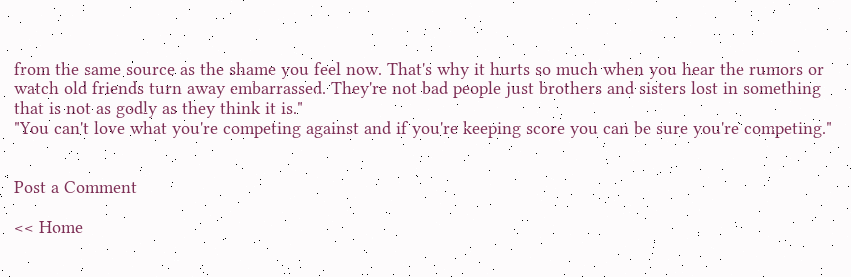from the same source as the shame you feel now. That's why it hurts so much when you hear the rumors or watch old friends turn away embarrassed. They're not bad people just brothers and sisters lost in something that is not as godly as they think it is."
"You can't love what you're competing against and if you're keeping score you can be sure you're competing."


Post a Comment

<< Home